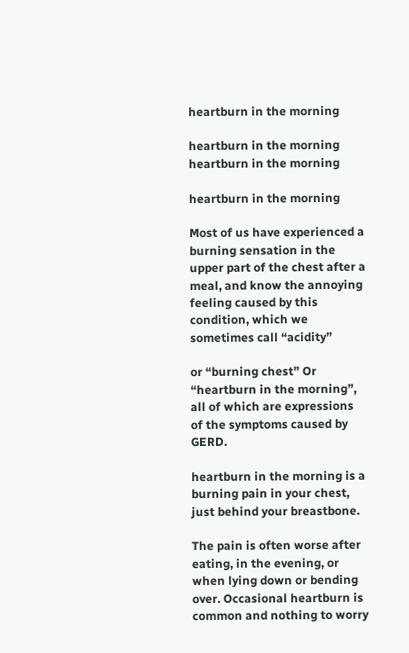heartburn in the morning

heartburn in the morning
heartburn in the morning

heartburn in the morning

Most of us have experienced a burning sensation in the upper part of the chest after a meal, and know the annoying feeling caused by this condition, which we sometimes call “acidity”

or “burning chest” Or “heartburn in the morning”, all of which are expressions of the symptoms caused by GERD.

heartburn in the morning is a burning pain in your chest, just behind your breastbone.

The pain is often worse after eating, in the evening, or when lying down or bending over. Occasional heartburn is common and nothing to worry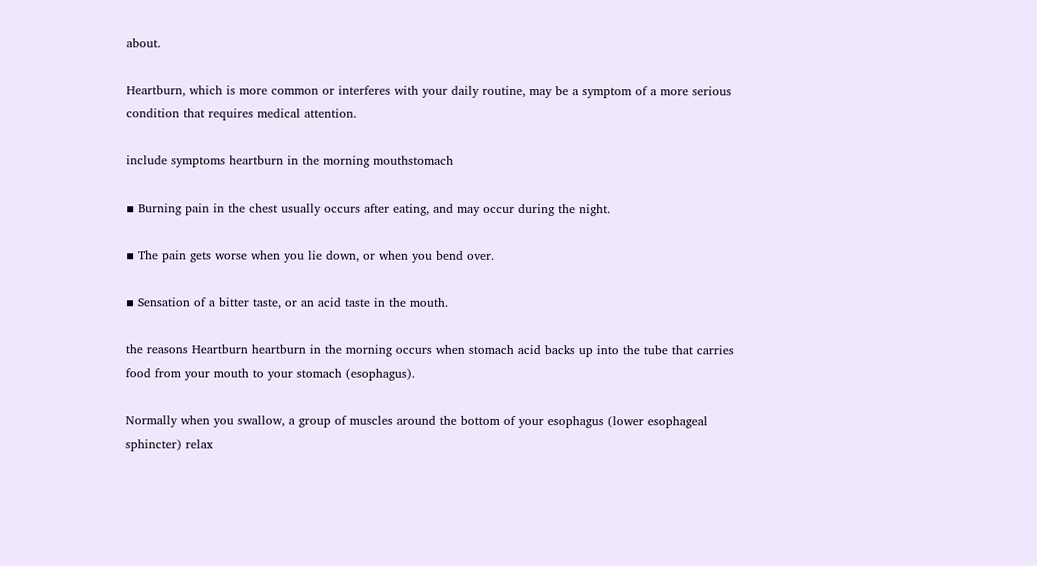about.

Heartburn, which is more common or interferes with your daily routine, may be a symptom of a more serious condition that requires medical attention.

include symptoms heartburn in the morning mouthstomach

▪ Burning pain in the chest usually occurs after eating, and may occur during the night.

▪ The pain gets worse when you lie down, or when you bend over.

▪ Sensation of a bitter taste, or an acid taste in the mouth.

the reasons Heartburn heartburn in the morning occurs when stomach acid backs up into the tube that carries food from your mouth to your stomach (esophagus).

Normally when you swallow, a group of muscles around the bottom of your esophagus (lower esophageal sphincter) relax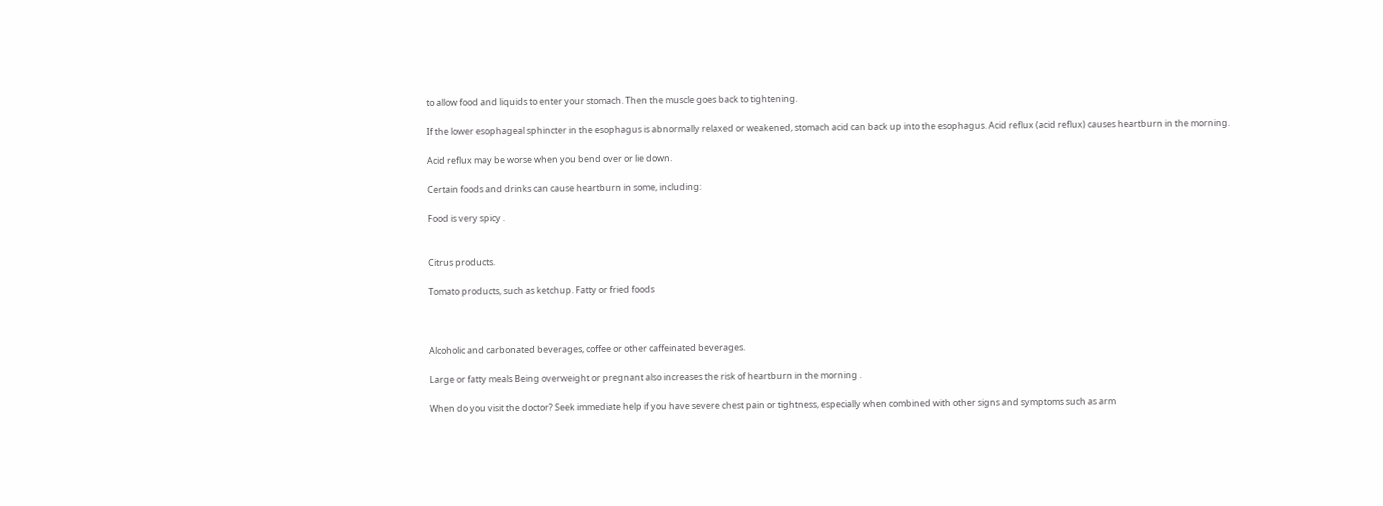to allow food and liquids to enter your stomach. Then the muscle goes back to tightening.

If the lower esophageal sphincter in the esophagus is abnormally relaxed or weakened, stomach acid can back up into the esophagus. Acid reflux (acid reflux) causes heartburn in the morning.

Acid reflux may be worse when you bend over or lie down.

Certain foods and drinks can cause heartburn in some, including:

Food is very spicy .


Citrus products.

Tomato products, such as ketchup. Fatty or fried foods



Alcoholic and carbonated beverages, coffee or other caffeinated beverages.

Large or fatty meals Being overweight or pregnant also increases the risk of heartburn in the morning .

When do you visit the doctor? Seek immediate help if you have severe chest pain or tightness, especially when combined with other signs and symptoms such as arm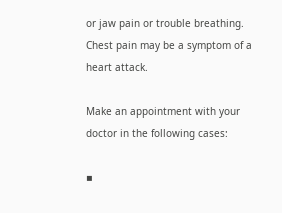or jaw pain or trouble breathing. Chest pain may be a symptom of a heart attack.

Make an appointment with your doctor in the following cases:

▪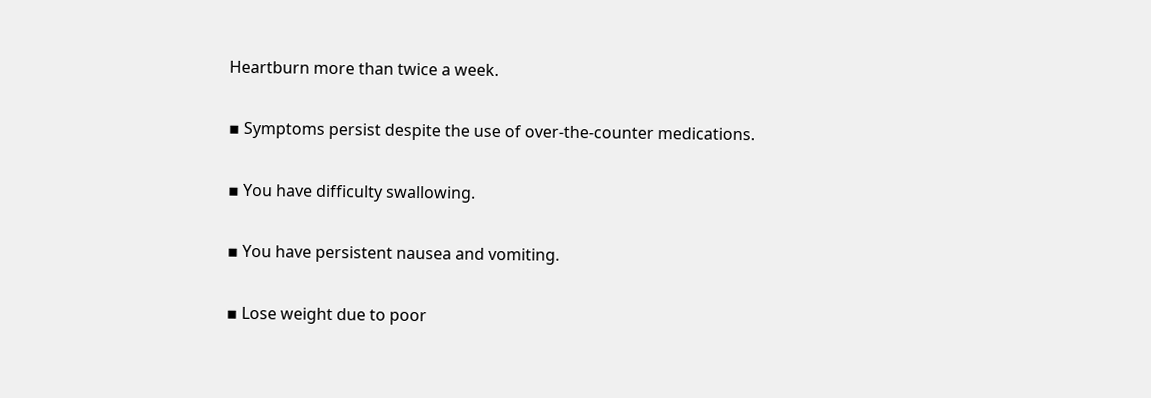Heartburn more than twice a week.

▪ Symptoms persist despite the use of over-the-counter medications.

▪ You have difficulty swallowing.

▪ You have persistent nausea and vomiting.

▪ Lose weight due to poor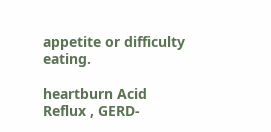appetite or difficulty eating.

heartburn Acid Reflux , GERD-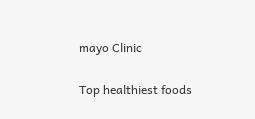mayo Clinic

Top healthiest foods